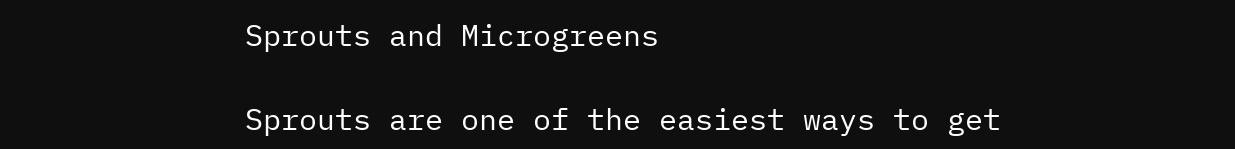Sprouts and Microgreens

Sprouts are one of the easiest ways to get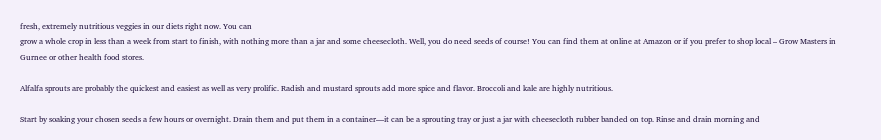fresh, extremely nutritious veggies in our diets right now. You can
grow a whole crop in less than a week from start to finish, with nothing more than a jar and some cheesecloth. Well, you do need seeds of course! You can find them at online at Amazon or if you prefer to shop local – Grow Masters in Gurnee or other health food stores.

Alfalfa sprouts are probably the quickest and easiest as well as very prolific. Radish and mustard sprouts add more spice and flavor. Broccoli and kale are highly nutritious.

Start by soaking your chosen seeds a few hours or overnight. Drain them and put them in a container—it can be a sprouting tray or just a jar with cheesecloth rubber banded on top. Rinse and drain morning and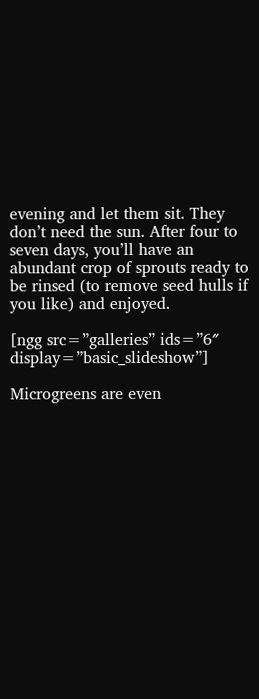evening and let them sit. They don’t need the sun. After four to seven days, you’ll have an abundant crop of sprouts ready to be rinsed (to remove seed hulls if you like) and enjoyed.

[ngg src=”galleries” ids=”6″ display=”basic_slideshow”]

Microgreens are even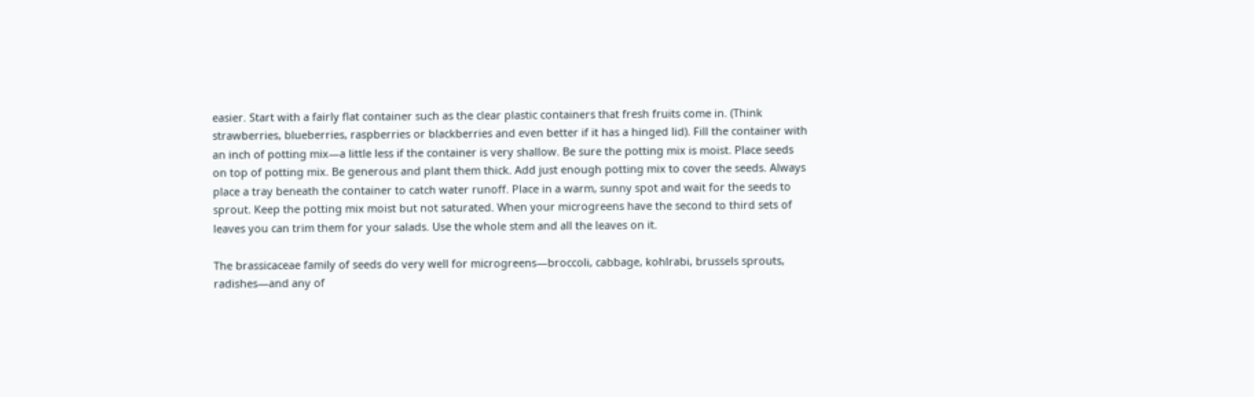easier. Start with a fairly flat container such as the clear plastic containers that fresh fruits come in. (Think strawberries, blueberries, raspberries or blackberries and even better if it has a hinged lid). Fill the container with an inch of potting mix—a little less if the container is very shallow. Be sure the potting mix is moist. Place seeds on top of potting mix. Be generous and plant them thick. Add just enough potting mix to cover the seeds. Always place a tray beneath the container to catch water runoff. Place in a warm, sunny spot and wait for the seeds to sprout. Keep the potting mix moist but not saturated. When your microgreens have the second to third sets of leaves you can trim them for your salads. Use the whole stem and all the leaves on it.

The brassicaceae family of seeds do very well for microgreens—broccoli, cabbage, kohlrabi, brussels sprouts, radishes—and any of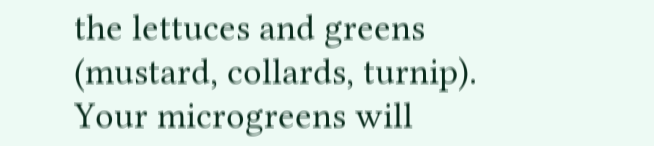the lettuces and greens (mustard, collards, turnip). Your microgreens will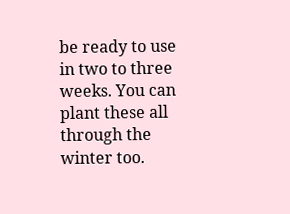be ready to use in two to three weeks. You can plant these all through the winter too.